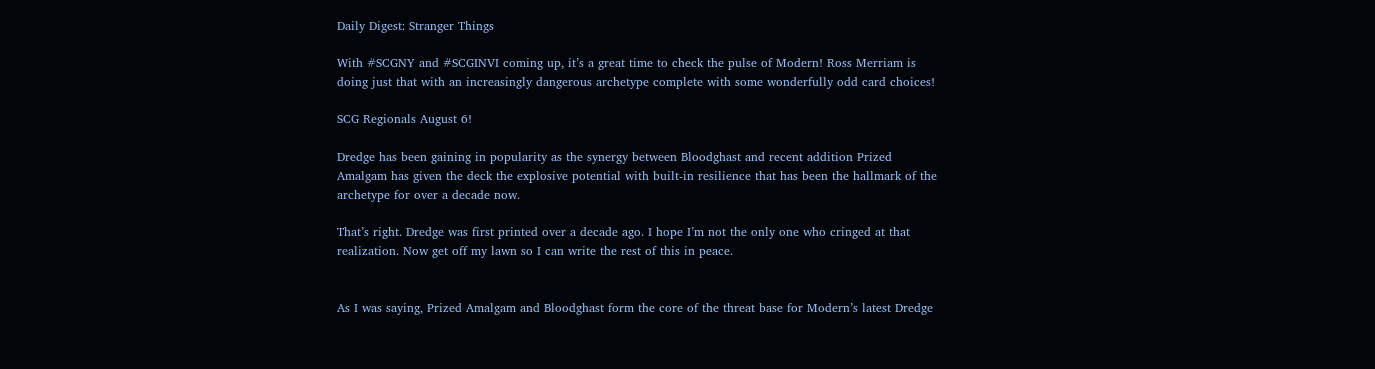Daily Digest: Stranger Things

With #SCGNY and #SCGINVI coming up, it’s a great time to check the pulse of Modern! Ross Merriam is doing just that with an increasingly dangerous archetype complete with some wonderfully odd card choices!

SCG Regionals August 6!

Dredge has been gaining in popularity as the synergy between Bloodghast and recent addition Prized Amalgam has given the deck the explosive potential with built-in resilience that has been the hallmark of the archetype for over a decade now.

That’s right. Dredge was first printed over a decade ago. I hope I’m not the only one who cringed at that realization. Now get off my lawn so I can write the rest of this in peace.


As I was saying, Prized Amalgam and Bloodghast form the core of the threat base for Modern’s latest Dredge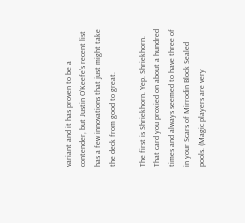variant and it has proven to be a contender, but Justin O’Keefe’s recent list has a few innovations that just might take the deck from good to great.

The first is Shriekhorn. Yep. Shriekhorn. That card you proxied on about a hundred times and always seemed to have three of in your Scars of Mirrodin Block Sealed pools. (Magic players are very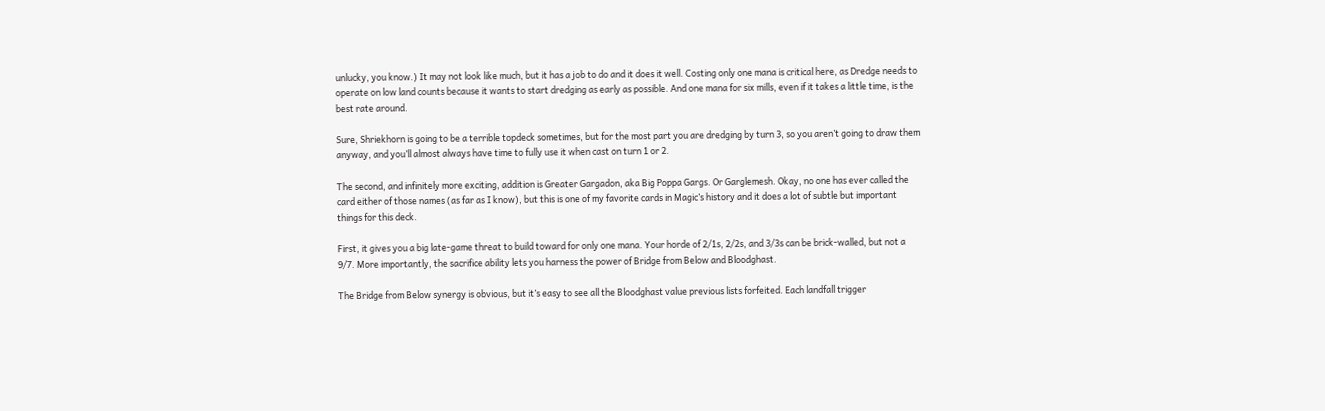unlucky, you know.) It may not look like much, but it has a job to do and it does it well. Costing only one mana is critical here, as Dredge needs to operate on low land counts because it wants to start dredging as early as possible. And one mana for six mills, even if it takes a little time, is the best rate around.

Sure, Shriekhorn is going to be a terrible topdeck sometimes, but for the most part you are dredging by turn 3, so you aren’t going to draw them anyway, and you’ll almost always have time to fully use it when cast on turn 1 or 2.

The second, and infinitely more exciting, addition is Greater Gargadon, aka Big Poppa Gargs. Or Garglemesh. Okay, no one has ever called the card either of those names (as far as I know), but this is one of my favorite cards in Magic’s history and it does a lot of subtle but important things for this deck.

First, it gives you a big late-game threat to build toward for only one mana. Your horde of 2/1s, 2/2s, and 3/3s can be brick-walled, but not a 9/7. More importantly, the sacrifice ability lets you harness the power of Bridge from Below and Bloodghast.

The Bridge from Below synergy is obvious, but it’s easy to see all the Bloodghast value previous lists forfeited. Each landfall trigger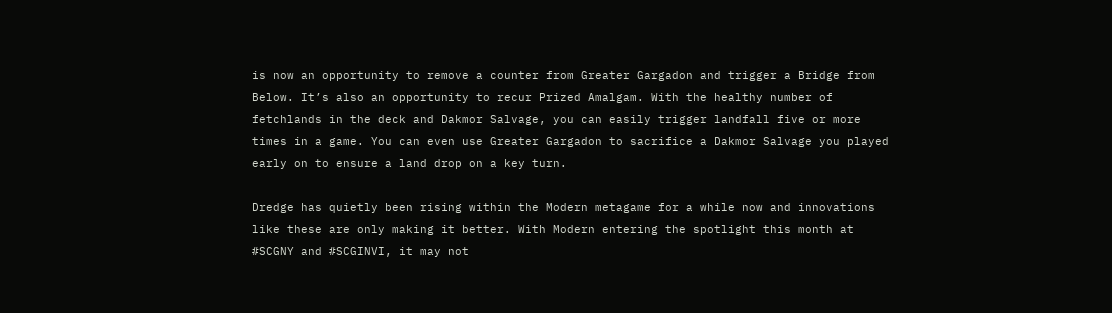is now an opportunity to remove a counter from Greater Gargadon and trigger a Bridge from Below. It’s also an opportunity to recur Prized Amalgam. With the healthy number of fetchlands in the deck and Dakmor Salvage, you can easily trigger landfall five or more times in a game. You can even use Greater Gargadon to sacrifice a Dakmor Salvage you played early on to ensure a land drop on a key turn.

Dredge has quietly been rising within the Modern metagame for a while now and innovations like these are only making it better. With Modern entering the spotlight this month at #SCGNY and #SCGINVI, it may not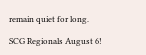remain quiet for long.

SCG Regionals August 6!